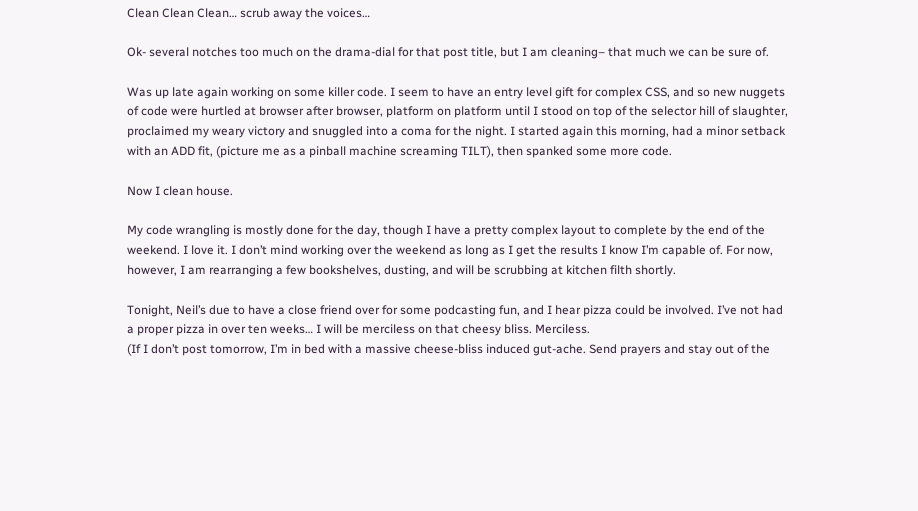Clean Clean Clean… scrub away the voices…

Ok- several notches too much on the drama-dial for that post title, but I am cleaning– that much we can be sure of.

Was up late again working on some killer code. I seem to have an entry level gift for complex CSS, and so new nuggets of code were hurtled at browser after browser, platform on platform until I stood on top of the selector hill of slaughter, proclaimed my weary victory and snuggled into a coma for the night. I started again this morning, had a minor setback with an ADD fit, (picture me as a pinball machine screaming TILT), then spanked some more code.

Now I clean house.

My code wrangling is mostly done for the day, though I have a pretty complex layout to complete by the end of the weekend. I love it. I don’t mind working over the weekend as long as I get the results I know I’m capable of. For now, however, I am rearranging a few bookshelves, dusting, and will be scrubbing at kitchen filth shortly.

Tonight, Neil’s due to have a close friend over for some podcasting fun, and I hear pizza could be involved. I’ve not had a proper pizza in over ten weeks… I will be merciless on that cheesy bliss. Merciless.
(If I don’t post tomorrow, I’m in bed with a massive cheese-bliss induced gut-ache. Send prayers and stay out of the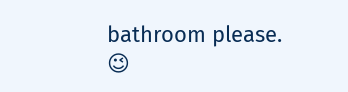bathroom please. 😉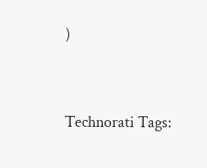)


Technorati Tags: